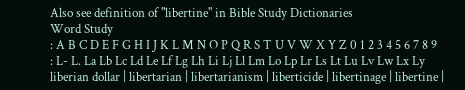Also see definition of "libertine" in Bible Study Dictionaries
Word Study
: A B C D E F G H I J K L M N O P Q R S T U V W X Y Z 0 1 2 3 4 5 6 7 8 9
: L- L. La Lb Lc Ld Le Lf Lg Lh Li Lj Ll Lm Lo Lp Lr Ls Lt Lu Lv Lw Lx Ly
liberian dollar | libertarian | libertarianism | liberticide | libertinage | libertine |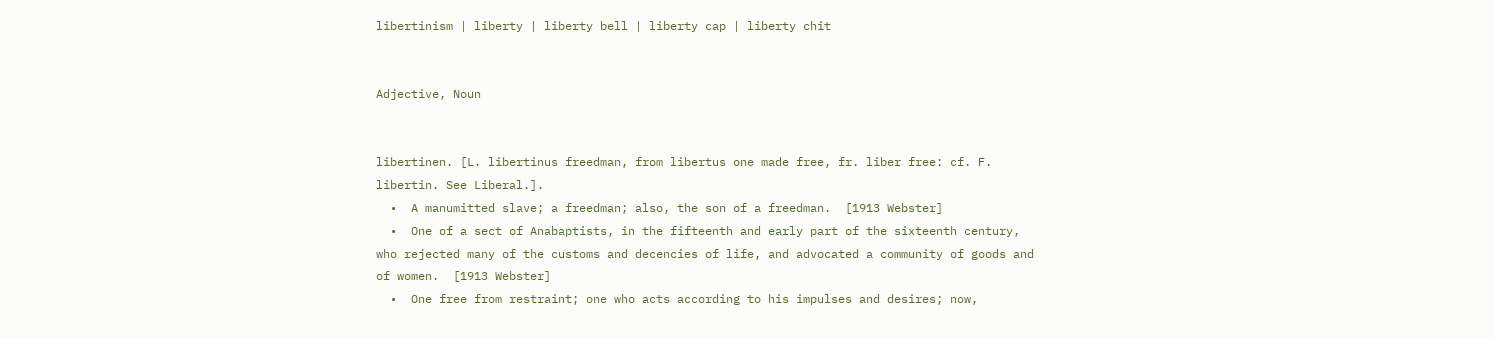libertinism | liberty | liberty bell | liberty cap | liberty chit


Adjective, Noun


libertinen. [L. libertinus freedman, from libertus one made free, fr. liber free: cf. F. libertin. See Liberal.].
  •  A manumitted slave; a freedman; also, the son of a freedman.  [1913 Webster]
  •  One of a sect of Anabaptists, in the fifteenth and early part of the sixteenth century, who rejected many of the customs and decencies of life, and advocated a community of goods and of women.  [1913 Webster]
  •  One free from restraint; one who acts according to his impulses and desires; now,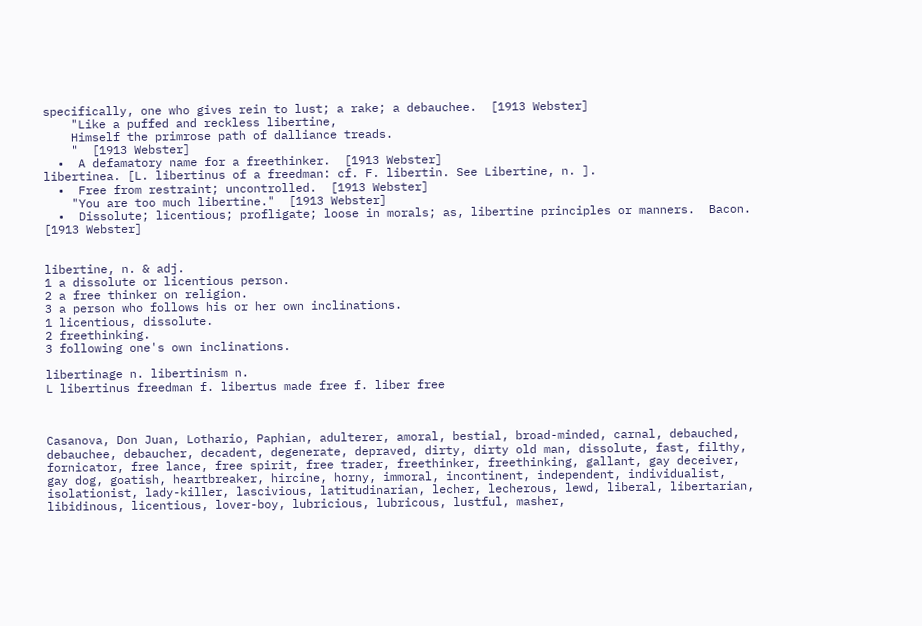specifically, one who gives rein to lust; a rake; a debauchee.  [1913 Webster]
    "Like a puffed and reckless libertine,
    Himself the primrose path of dalliance treads.
    "  [1913 Webster]
  •  A defamatory name for a freethinker.  [1913 Webster]
libertinea. [L. libertinus of a freedman: cf. F. libertin. See Libertine, n. ].
  •  Free from restraint; uncontrolled.  [1913 Webster]
    "You are too much libertine."  [1913 Webster]
  •  Dissolute; licentious; profligate; loose in morals; as, libertine principles or manners.  Bacon.  [1913 Webster]


libertine, n. & adj.
1 a dissolute or licentious person.
2 a free thinker on religion.
3 a person who follows his or her own inclinations.
1 licentious, dissolute.
2 freethinking.
3 following one's own inclinations.

libertinage n. libertinism n.
L libertinus freedman f. libertus made free f. liber free



Casanova, Don Juan, Lothario, Paphian, adulterer, amoral, bestial, broad-minded, carnal, debauched, debauchee, debaucher, decadent, degenerate, depraved, dirty, dirty old man, dissolute, fast, filthy, fornicator, free lance, free spirit, free trader, freethinker, freethinking, gallant, gay deceiver, gay dog, goatish, heartbreaker, hircine, horny, immoral, incontinent, independent, individualist, isolationist, lady-killer, lascivious, latitudinarian, lecher, lecherous, lewd, liberal, libertarian, libidinous, licentious, lover-boy, lubricious, lubricous, lustful, masher,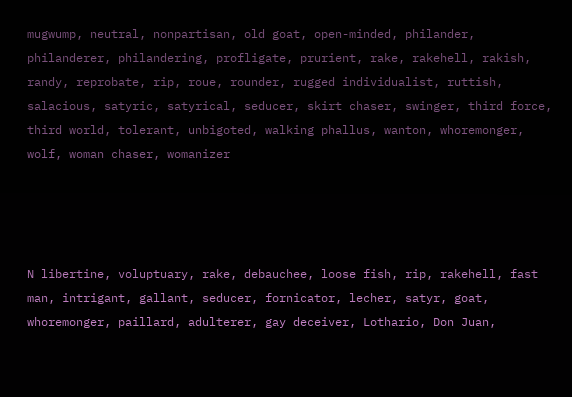mugwump, neutral, nonpartisan, old goat, open-minded, philander, philanderer, philandering, profligate, prurient, rake, rakehell, rakish, randy, reprobate, rip, roue, rounder, rugged individualist, ruttish, salacious, satyric, satyrical, seducer, skirt chaser, swinger, third force, third world, tolerant, unbigoted, walking phallus, wanton, whoremonger, wolf, woman chaser, womanizer




N libertine, voluptuary, rake, debauchee, loose fish, rip, rakehell, fast man, intrigant, gallant, seducer, fornicator, lecher, satyr, goat, whoremonger, paillard, adulterer, gay deceiver, Lothario, Don Juan,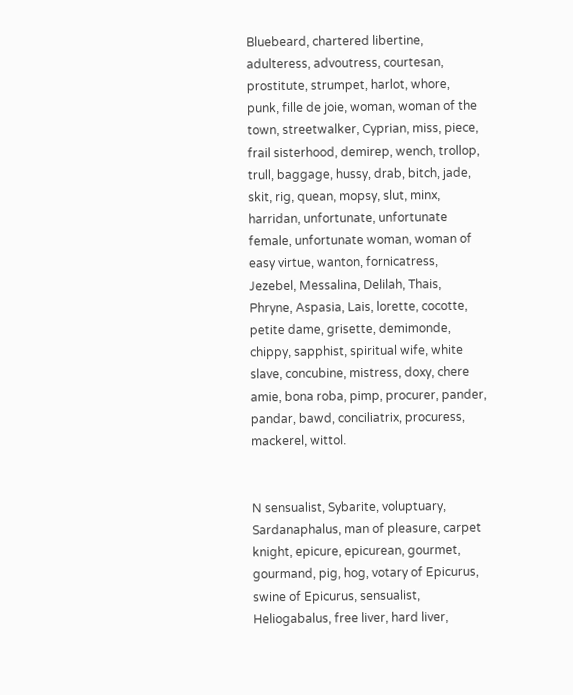Bluebeard, chartered libertine, adulteress, advoutress, courtesan, prostitute, strumpet, harlot, whore, punk, fille de joie, woman, woman of the town, streetwalker, Cyprian, miss, piece, frail sisterhood, demirep, wench, trollop, trull, baggage, hussy, drab, bitch, jade, skit, rig, quean, mopsy, slut, minx, harridan, unfortunate, unfortunate female, unfortunate woman, woman of easy virtue, wanton, fornicatress, Jezebel, Messalina, Delilah, Thais, Phryne, Aspasia, Lais, lorette, cocotte, petite dame, grisette, demimonde, chippy, sapphist, spiritual wife, white slave, concubine, mistress, doxy, chere amie, bona roba, pimp, procurer, pander, pandar, bawd, conciliatrix, procuress, mackerel, wittol.


N sensualist, Sybarite, voluptuary, Sardanaphalus, man of pleasure, carpet knight, epicure, epicurean, gourmet, gourmand, pig, hog, votary of Epicurus, swine of Epicurus, sensualist, Heliogabalus, free liver, hard liver,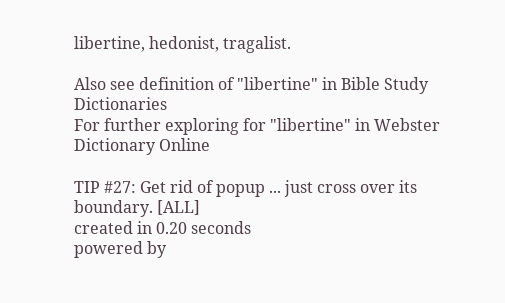libertine, hedonist, tragalist.

Also see definition of "libertine" in Bible Study Dictionaries
For further exploring for "libertine" in Webster Dictionary Online

TIP #27: Get rid of popup ... just cross over its boundary. [ALL]
created in 0.20 seconds
powered by